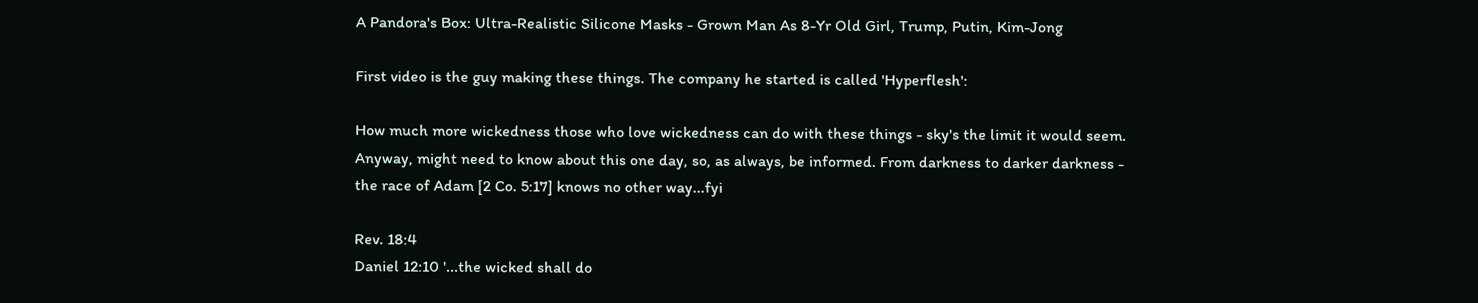A Pandora's Box: Ultra-Realistic Silicone Masks - Grown Man As 8-Yr Old Girl, Trump, Putin, Kim-Jong

First video is the guy making these things. The company he started is called 'Hyperflesh':

How much more wickedness those who love wickedness can do with these things - sky's the limit it would seem. Anyway, might need to know about this one day, so, as always, be informed. From darkness to darker darkness - the race of Adam [2 Co. 5:17] knows no other way...fyi

Rev. 18:4
Daniel 12:10 '...the wicked shall do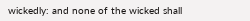wickedly: and none of the wicked shall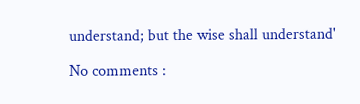understand; but the wise shall understand'

No comments :